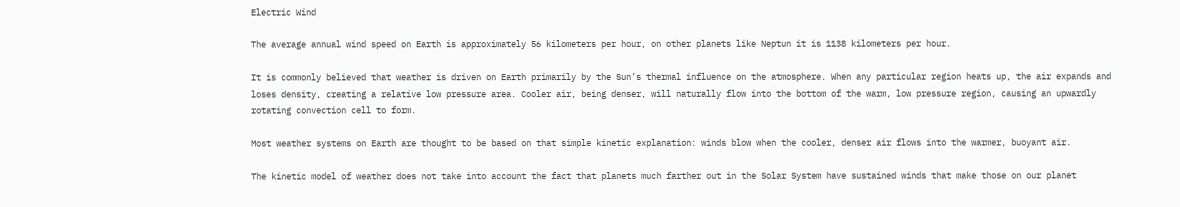Electric Wind

The average annual wind speed on Earth is approximately 56 kilometers per hour, on other planets like Neptun it is 1138 kilometers per hour.

It is commonly believed that weather is driven on Earth primarily by the Sun’s thermal influence on the atmosphere. When any particular region heats up, the air expands and loses density, creating a relative low pressure area. Cooler air, being denser, will naturally flow into the bottom of the warm, low pressure region, causing an upwardly rotating convection cell to form.

Most weather systems on Earth are thought to be based on that simple kinetic explanation: winds blow when the cooler, denser air flows into the warmer, buoyant air.

The kinetic model of weather does not take into account the fact that planets much farther out in the Solar System have sustained winds that make those on our planet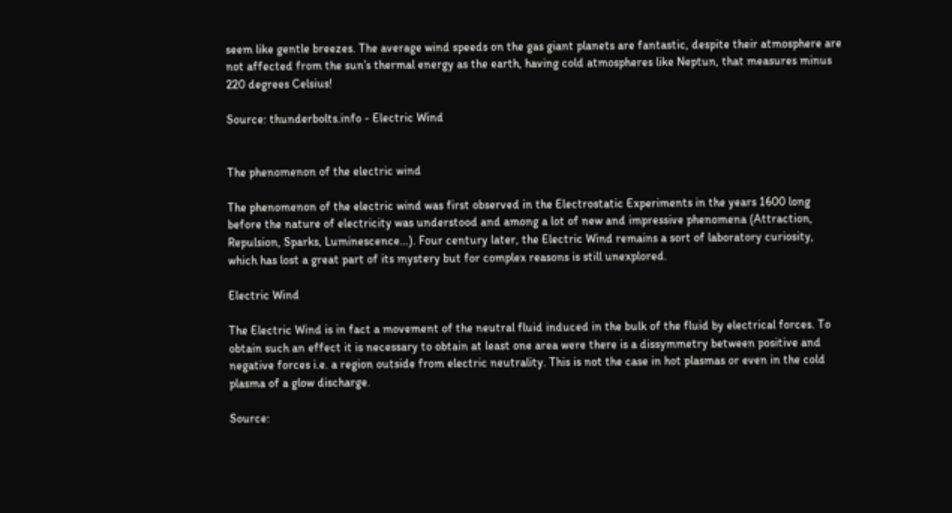seem like gentle breezes. The average wind speeds on the gas giant planets are fantastic, despite their atmosphere are not affected from the sun’s thermal energy as the earth, having cold atmospheres like Neptun, that measures minus 220 degrees Celsius!

Source: thunderbolts.info - Electric Wind


The phenomenon of the electric wind

The phenomenon of the electric wind was first observed in the Electrostatic Experiments in the years 1600 long before the nature of electricity was understood and among a lot of new and impressive phenomena (Attraction, Repulsion, Sparks, Luminescence…). Four century later, the Electric Wind remains a sort of laboratory curiosity, which has lost a great part of its mystery but for complex reasons is still unexplored.

Electric Wind

The Electric Wind is in fact a movement of the neutral fluid induced in the bulk of the fluid by electrical forces. To obtain such an effect it is necessary to obtain at least one area were there is a dissymmetry between positive and negative forces i.e. a region outside from electric neutrality. This is not the case in hot plasmas or even in the cold plasma of a glow discharge.

Source: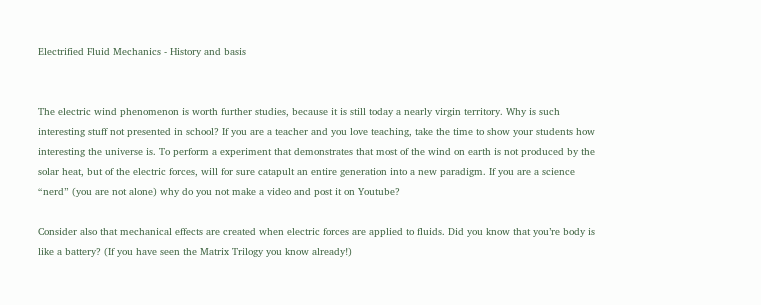Electrified Fluid Mechanics - History and basis


The electric wind phenomenon is worth further studies, because it is still today a nearly virgin territory. Why is such interesting stuff not presented in school? If you are a teacher and you love teaching, take the time to show your students how interesting the universe is. To perform a experiment that demonstrates that most of the wind on earth is not produced by the solar heat, but of the electric forces, will for sure catapult an entire generation into a new paradigm. If you are a science “nerd” (you are not alone) why do you not make a video and post it on Youtube?

Consider also that mechanical effects are created when electric forces are applied to fluids. Did you know that you’re body is like a battery? (If you have seen the Matrix Trilogy you know already!)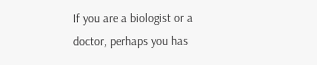If you are a biologist or a doctor, perhaps you has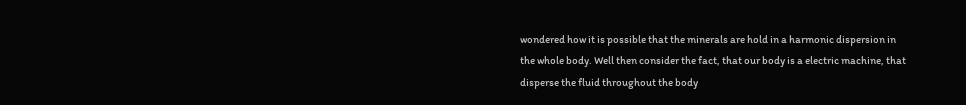wondered how it is possible that the minerals are hold in a harmonic dispersion in the whole body. Well then consider the fact, that our body is a electric machine, that disperse the fluid throughout the body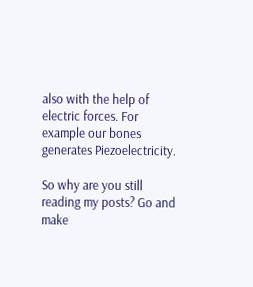also with the help of electric forces. For example our bones generates Piezoelectricity.

So why are you still reading my posts? Go and make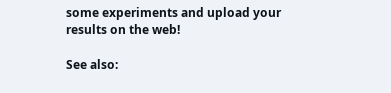some experiments and upload your results on the web!

See also: